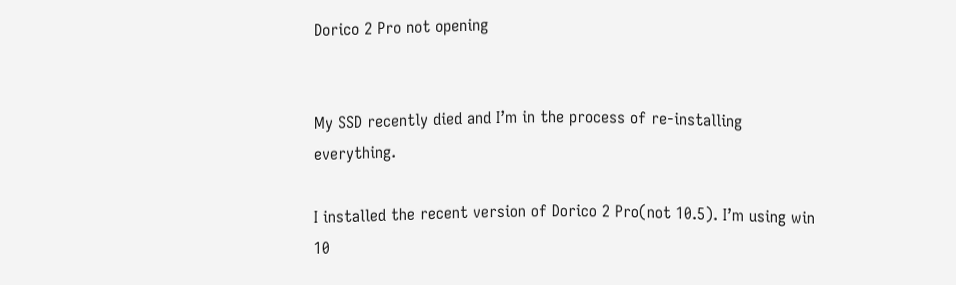Dorico 2 Pro not opening


My SSD recently died and I’m in the process of re-installing everything.

I installed the recent version of Dorico 2 Pro(not 10.5). I’m using win 10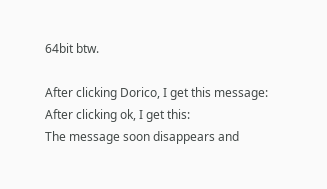64bit btw.

After clicking Dorico, I get this message:
After clicking ok, I get this:
The message soon disappears and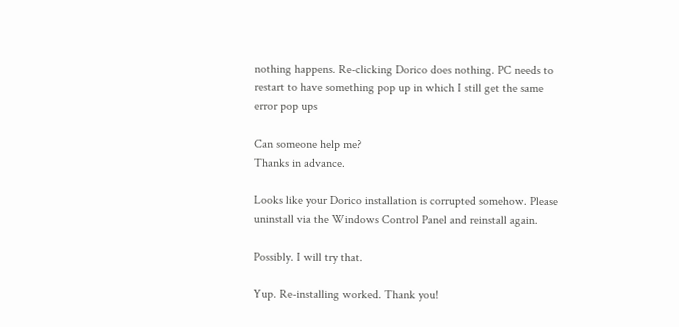nothing happens. Re-clicking Dorico does nothing. PC needs to restart to have something pop up in which I still get the same error pop ups

Can someone help me?
Thanks in advance.

Looks like your Dorico installation is corrupted somehow. Please uninstall via the Windows Control Panel and reinstall again.

Possibly. I will try that.

Yup. Re-installing worked. Thank you!